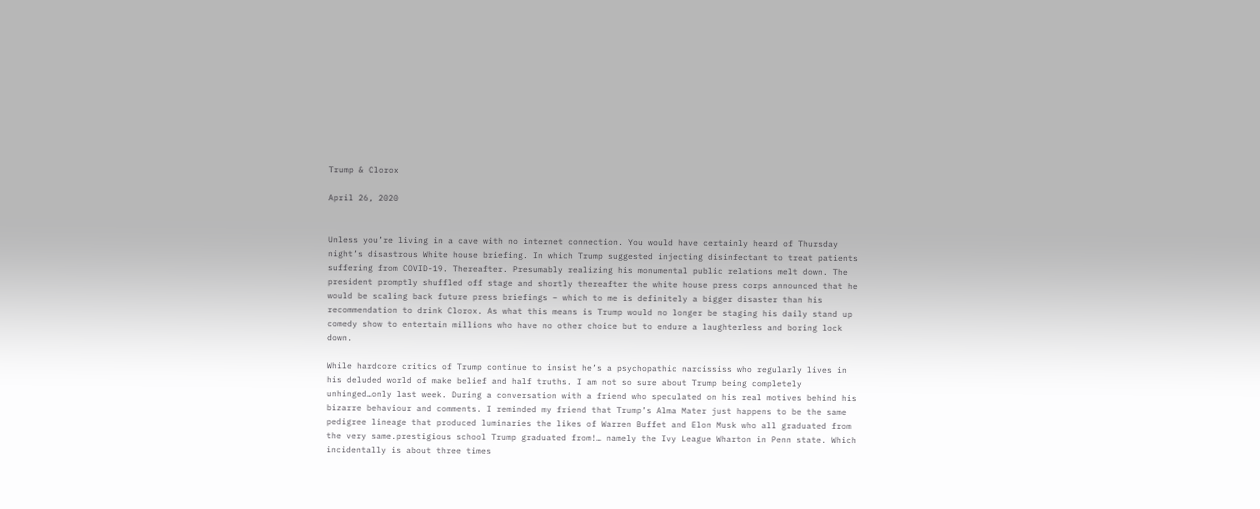Trump & Clorox

April 26, 2020


Unless you’re living in a cave with no internet connection. You would have certainly heard of Thursday night’s disastrous White house briefing. In which Trump suggested injecting disinfectant to treat patients suffering from COVID-19. Thereafter. Presumably realizing his monumental public relations melt down. The president promptly shuffled off stage and shortly thereafter the white house press corps announced that he would be scaling back future press briefings – which to me is definitely a bigger disaster than his recommendation to drink Clorox. As what this means is Trump would no longer be staging his daily stand up comedy show to entertain millions who have no other choice but to endure a laughterless and boring lock down.

While hardcore critics of Trump continue to insist he’s a psychopathic narcississ who regularly lives in his deluded world of make belief and half truths. I am not so sure about Trump being completely unhinged…only last week. During a conversation with a friend who speculated on his real motives behind his bizarre behaviour and comments. I reminded my friend that Trump’s Alma Mater just happens to be the same pedigree lineage that produced luminaries the likes of Warren Buffet and Elon Musk who all graduated from the very same.prestigious school Trump graduated from!… namely the Ivy League Wharton in Penn state. Which incidentally is about three times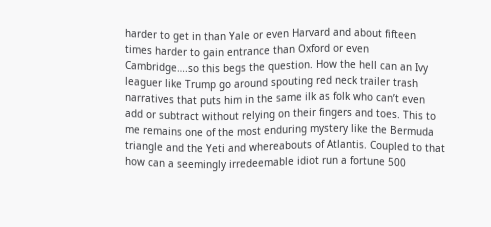harder to get in than Yale or even Harvard and about fifteen times harder to gain entrance than Oxford or even Cambridge….so this begs the question. How the hell can an Ivy leaguer like Trump go around spouting red neck trailer trash narratives that puts him in the same ilk as folk who can’t even add or subtract without relying on their fingers and toes. This to me remains one of the most enduring mystery like the Bermuda triangle and the Yeti and whereabouts of Atlantis. Coupled to that how can a seemingly irredeemable idiot run a fortune 500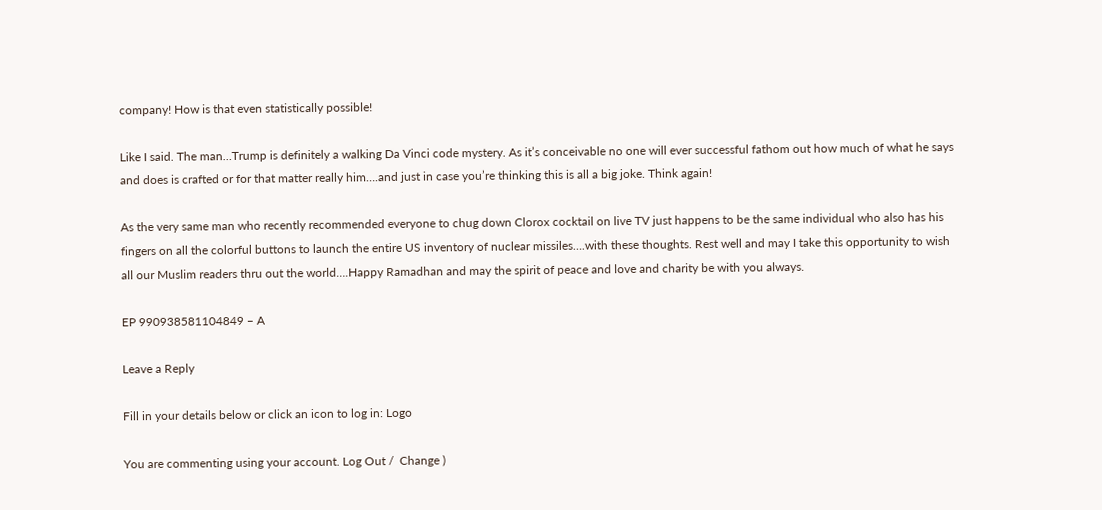company! How is that even statistically possible!

Like I said. The man…Trump is definitely a walking Da Vinci code mystery. As it’s conceivable no one will ever successful fathom out how much of what he says and does is crafted or for that matter really him….and just in case you’re thinking this is all a big joke. Think again!

As the very same man who recently recommended everyone to chug down Clorox cocktail on live TV just happens to be the same individual who also has his fingers on all the colorful buttons to launch the entire US inventory of nuclear missiles….with these thoughts. Rest well and may I take this opportunity to wish all our Muslim readers thru out the world….Happy Ramadhan and may the spirit of peace and love and charity be with you always.

EP 990938581104849 – A

Leave a Reply

Fill in your details below or click an icon to log in: Logo

You are commenting using your account. Log Out /  Change )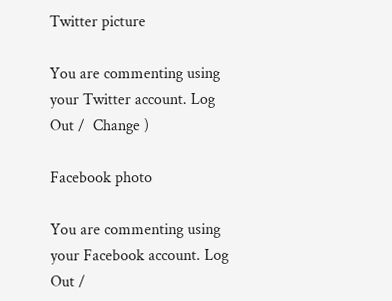Twitter picture

You are commenting using your Twitter account. Log Out /  Change )

Facebook photo

You are commenting using your Facebook account. Log Out /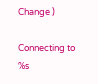Change )

Connecting to %s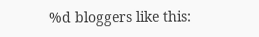%d bloggers like this: